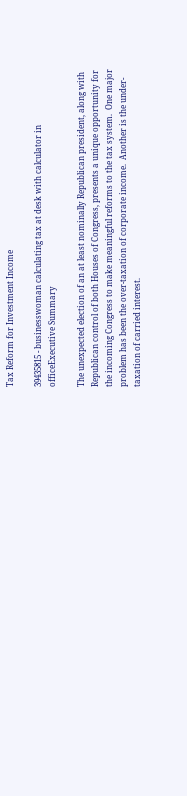Tax Reform for Investment Income

39435815 - businesswoman calculating tax at desk with calculator in officeExecutive Summary

The unexpected election of an at least nominally Republican president, along with Republican control of both Houses of Congress, presents a unique opportunity for the incoming Congress to make meaningful reforms to the tax system.  One major problem has been the over-taxation of corporate income.  Another is the under-taxation of carried interest.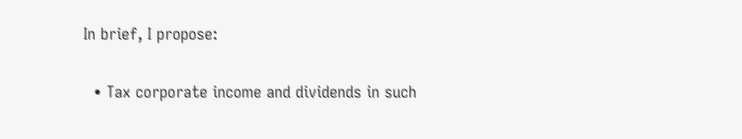In brief, I propose:

  • Tax corporate income and dividends in such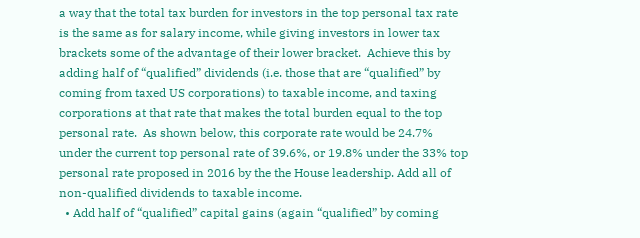a way that the total tax burden for investors in the top personal tax rate is the same as for salary income, while giving investors in lower tax brackets some of the advantage of their lower bracket.  Achieve this by adding half of “qualified” dividends (i.e. those that are “qualified” by coming from taxed US corporations) to taxable income, and taxing corporations at that rate that makes the total burden equal to the top personal rate.  As shown below, this corporate rate would be 24.7% under the current top personal rate of 39.6%, or 19.8% under the 33% top personal rate proposed in 2016 by the the House leadership. Add all of non-qualified dividends to taxable income.
  • Add half of “qualified” capital gains (again “qualified” by coming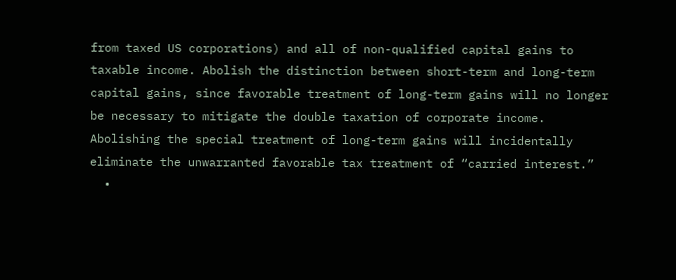from taxed US corporations) and all of non-qualified capital gains to taxable income. Abolish the distinction between short-term and long-term capital gains, since favorable treatment of long-term gains will no longer be necessary to mitigate the double taxation of corporate income. Abolishing the special treatment of long-term gains will incidentally eliminate the unwarranted favorable tax treatment of “carried interest.”
  •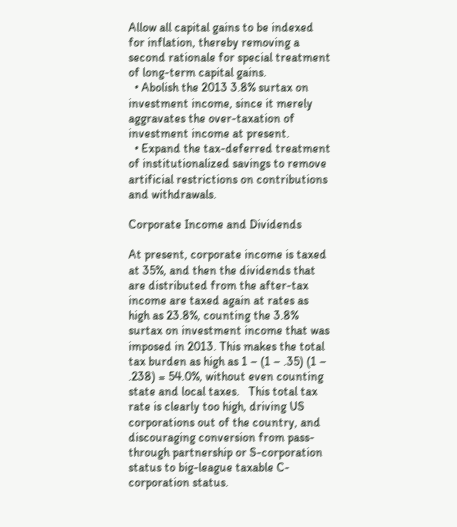Allow all capital gains to be indexed for inflation, thereby removing a second rationale for special treatment of long-term capital gains.
  • Abolish the 2013 3.8% surtax on investment income, since it merely aggravates the over-taxation of investment income at present.
  • Expand the tax-deferred treatment of institutionalized savings to remove artificial restrictions on contributions and withdrawals.

Corporate Income and Dividends

At present, corporate income is taxed at 35%, and then the dividends that are distributed from the after-tax income are taxed again at rates as high as 23.8%, counting the 3.8% surtax on investment income that was imposed in 2013. This makes the total tax burden as high as 1 – (1 – .35) (1 – .238) = 54.0%, without even counting state and local taxes.   This total tax rate is clearly too high, driving US corporations out of the country, and discouraging conversion from pass-through partnership or S-corporation status to big-league taxable C-corporation status.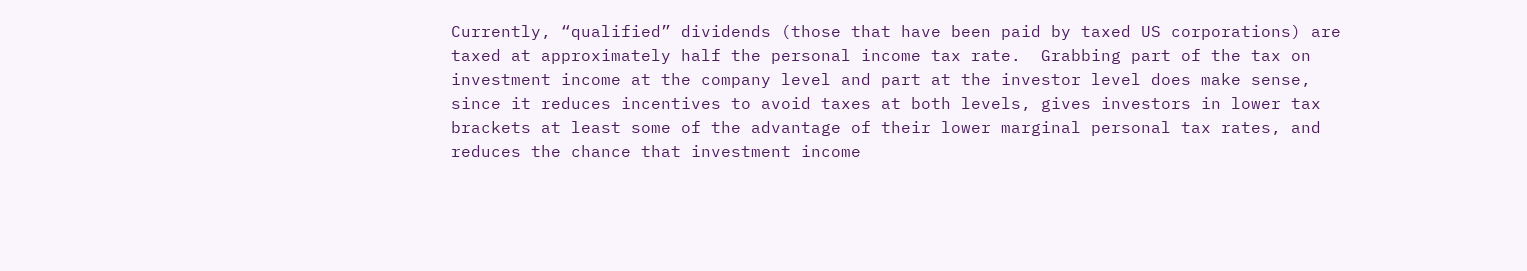Currently, “qualified” dividends (those that have been paid by taxed US corporations) are taxed at approximately half the personal income tax rate.  Grabbing part of the tax on investment income at the company level and part at the investor level does make sense, since it reduces incentives to avoid taxes at both levels, gives investors in lower tax brackets at least some of the advantage of their lower marginal personal tax rates, and reduces the chance that investment income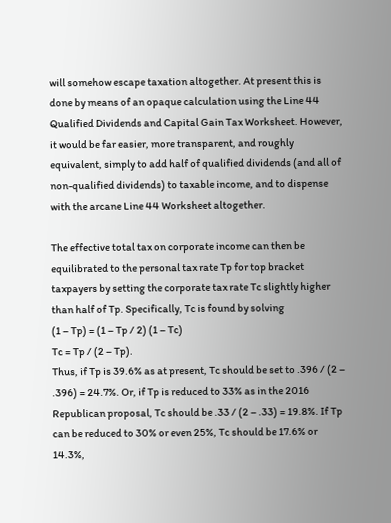will somehow escape taxation altogether. At present this is done by means of an opaque calculation using the Line 44 Qualified Dividends and Capital Gain Tax Worksheet. However, it would be far easier, more transparent, and roughly equivalent, simply to add half of qualified dividends (and all of non-qualified dividends) to taxable income, and to dispense with the arcane Line 44 Worksheet altogether.

The effective total tax on corporate income can then be equilibrated to the personal tax rate Tp for top bracket taxpayers by setting the corporate tax rate Tc slightly higher than half of Tp. Specifically, Tc is found by solving
(1 – Tp) = (1 – Tp / 2) (1 – Tc)
Tc = Tp / (2 – Tp).
Thus, if Tp is 39.6% as at present, Tc should be set to .396 / (2 – .396) = 24.7%. Or, if Tp is reduced to 33% as in the 2016 Republican proposal, Tc should be .33 / (2 – .33) = 19.8%. If Tp can be reduced to 30% or even 25%, Tc should be 17.6% or 14.3%,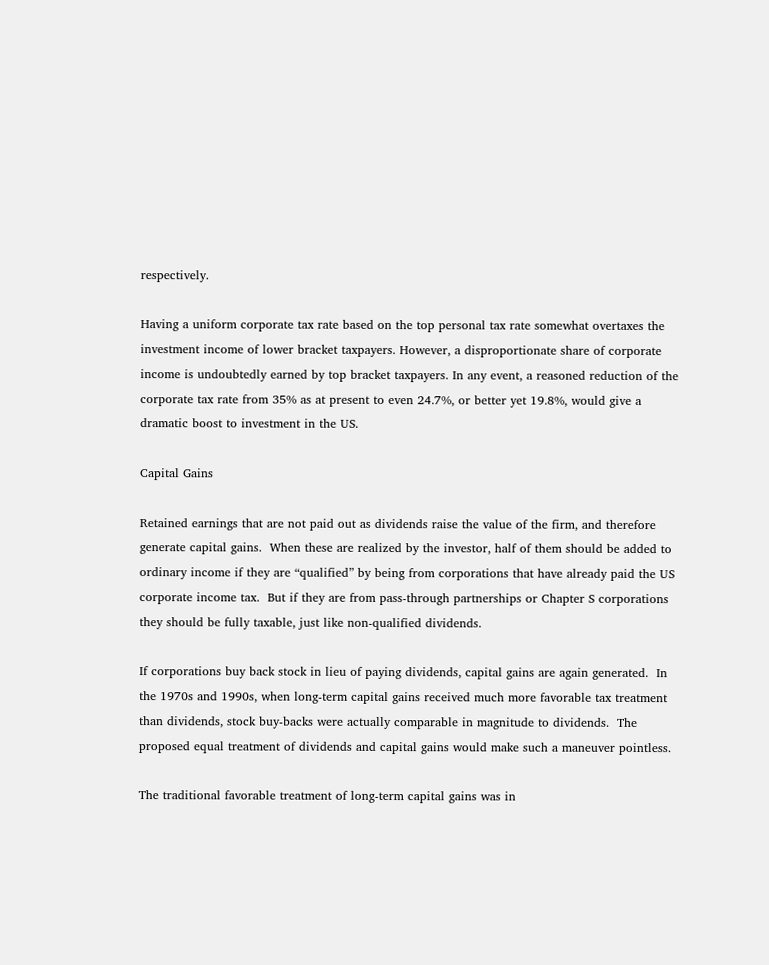respectively.

Having a uniform corporate tax rate based on the top personal tax rate somewhat overtaxes the investment income of lower bracket taxpayers. However, a disproportionate share of corporate income is undoubtedly earned by top bracket taxpayers. In any event, a reasoned reduction of the corporate tax rate from 35% as at present to even 24.7%, or better yet 19.8%, would give a dramatic boost to investment in the US.

Capital Gains

Retained earnings that are not paid out as dividends raise the value of the firm, and therefore generate capital gains.  When these are realized by the investor, half of them should be added to ordinary income if they are “qualified” by being from corporations that have already paid the US corporate income tax.  But if they are from pass-through partnerships or Chapter S corporations they should be fully taxable, just like non-qualified dividends.

If corporations buy back stock in lieu of paying dividends, capital gains are again generated.  In the 1970s and 1990s, when long-term capital gains received much more favorable tax treatment than dividends, stock buy-backs were actually comparable in magnitude to dividends.  The proposed equal treatment of dividends and capital gains would make such a maneuver pointless.

The traditional favorable treatment of long-term capital gains was in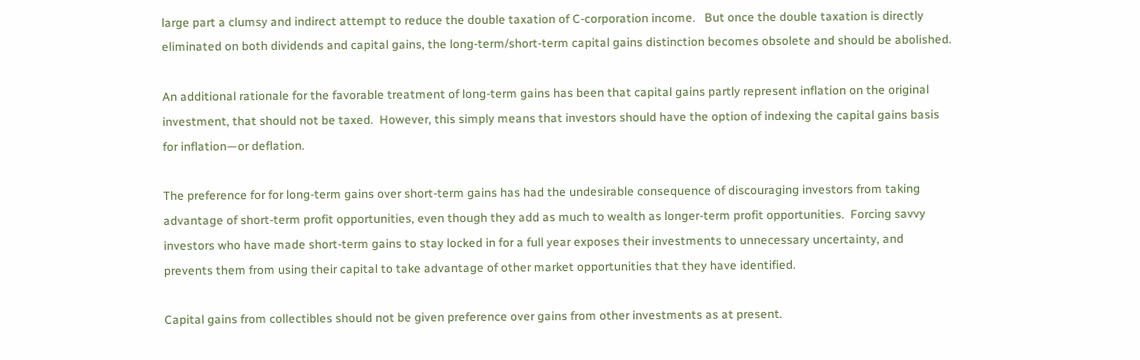large part a clumsy and indirect attempt to reduce the double taxation of C-corporation income.   But once the double taxation is directly eliminated on both dividends and capital gains, the long-term/short-term capital gains distinction becomes obsolete and should be abolished.

An additional rationale for the favorable treatment of long-term gains has been that capital gains partly represent inflation on the original investment, that should not be taxed.  However, this simply means that investors should have the option of indexing the capital gains basis for inflation—or deflation.

The preference for for long-term gains over short-term gains has had the undesirable consequence of discouraging investors from taking advantage of short-term profit opportunities, even though they add as much to wealth as longer-term profit opportunities.  Forcing savvy investors who have made short-term gains to stay locked in for a full year exposes their investments to unnecessary uncertainty, and prevents them from using their capital to take advantage of other market opportunities that they have identified.

Capital gains from collectibles should not be given preference over gains from other investments as at present.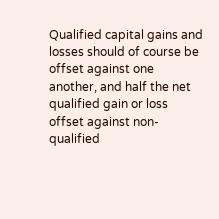Qualified capital gains and losses should of course be offset against one another, and half the net qualified gain or loss offset against non-qualified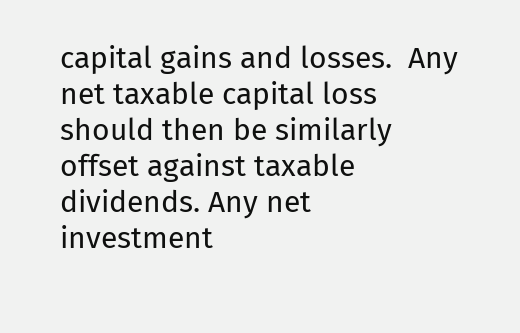capital gains and losses.  Any net taxable capital loss should then be similarly offset against taxable dividends. Any net investment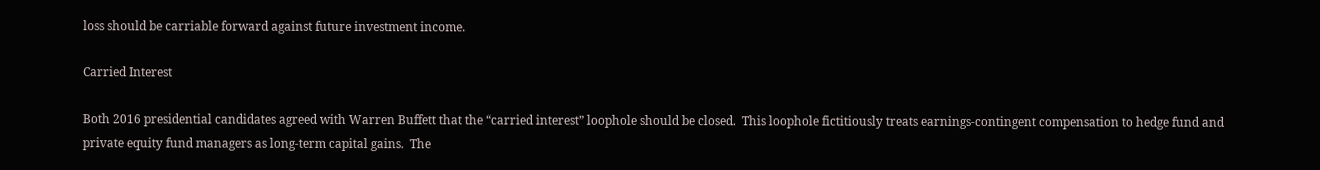loss should be carriable forward against future investment income.

Carried Interest

Both 2016 presidential candidates agreed with Warren Buffett that the “carried interest” loophole should be closed.  This loophole fictitiously treats earnings-contingent compensation to hedge fund and private equity fund managers as long-term capital gains.  The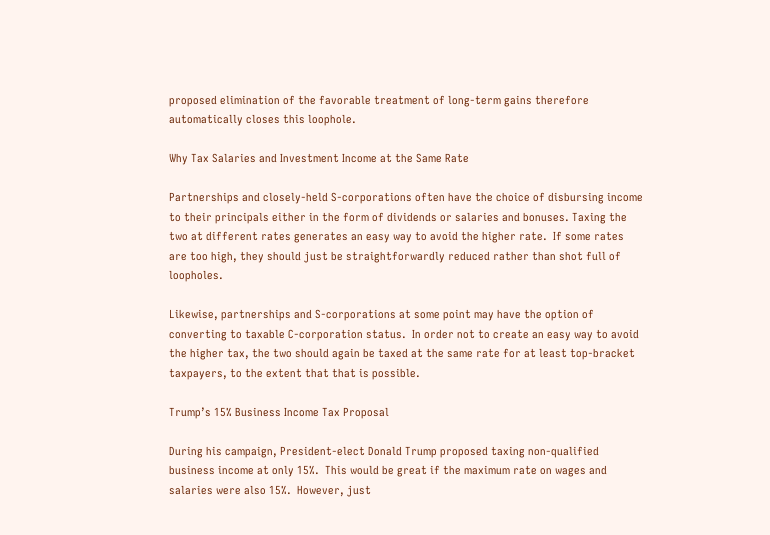proposed elimination of the favorable treatment of long-term gains therefore automatically closes this loophole.

Why Tax Salaries and Investment Income at the Same Rate

Partnerships and closely-held S-corporations often have the choice of disbursing income to their principals either in the form of dividends or salaries and bonuses. Taxing the two at different rates generates an easy way to avoid the higher rate.  If some rates are too high, they should just be straightforwardly reduced rather than shot full of loopholes.

Likewise, partnerships and S-corporations at some point may have the option of converting to taxable C-corporation status.  In order not to create an easy way to avoid the higher tax, the two should again be taxed at the same rate for at least top-bracket taxpayers, to the extent that that is possible.

Trump’s 15% Business Income Tax Proposal

During his campaign, President-elect Donald Trump proposed taxing non-qualified business income at only 15%.  This would be great if the maximum rate on wages and salaries were also 15%.  However, just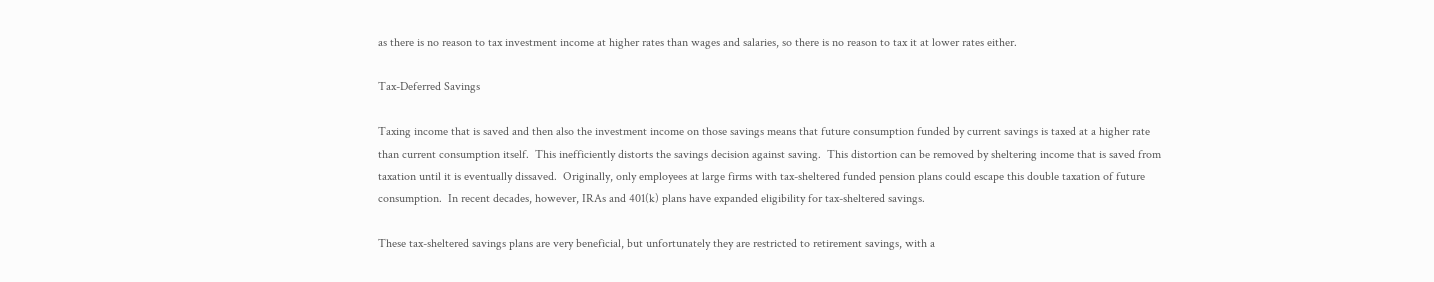as there is no reason to tax investment income at higher rates than wages and salaries, so there is no reason to tax it at lower rates either.

Tax-Deferred Savings

Taxing income that is saved and then also the investment income on those savings means that future consumption funded by current savings is taxed at a higher rate than current consumption itself.  This inefficiently distorts the savings decision against saving.  This distortion can be removed by sheltering income that is saved from taxation until it is eventually dissaved.  Originally, only employees at large firms with tax-sheltered funded pension plans could escape this double taxation of future consumption.  In recent decades, however, IRAs and 401(k) plans have expanded eligibility for tax-sheltered savings.

These tax-sheltered savings plans are very beneficial, but unfortunately they are restricted to retirement savings, with a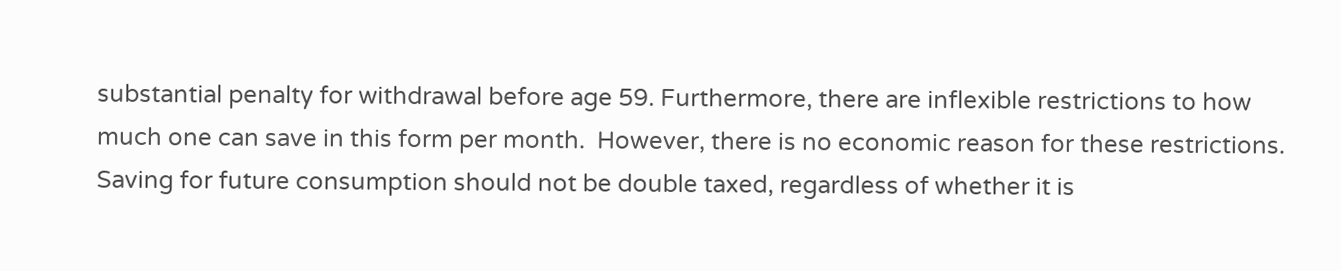substantial penalty for withdrawal before age 59. Furthermore, there are inflexible restrictions to how much one can save in this form per month.  However, there is no economic reason for these restrictions.  Saving for future consumption should not be double taxed, regardless of whether it is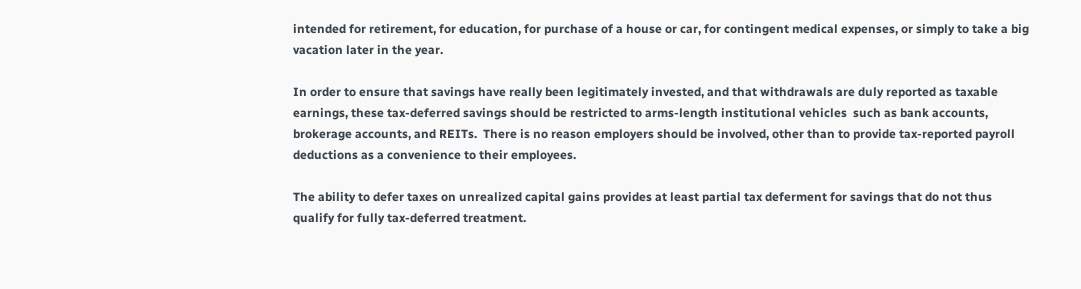intended for retirement, for education, for purchase of a house or car, for contingent medical expenses, or simply to take a big vacation later in the year.

In order to ensure that savings have really been legitimately invested, and that withdrawals are duly reported as taxable earnings, these tax-deferred savings should be restricted to arms-length institutional vehicles  such as bank accounts, brokerage accounts, and REITs.  There is no reason employers should be involved, other than to provide tax-reported payroll deductions as a convenience to their employees.

The ability to defer taxes on unrealized capital gains provides at least partial tax deferment for savings that do not thus qualify for fully tax-deferred treatment.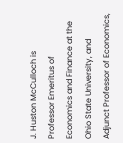J. Huston McCulloch is Professor Emeritus of Economics and Finance at the Ohio State University, and Adjunct Professor of Economics,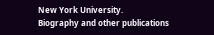New York University.
Biography and other publications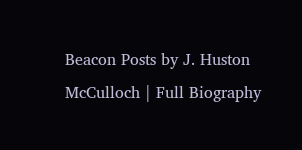Beacon Posts by J. Huston McCulloch | Full Biography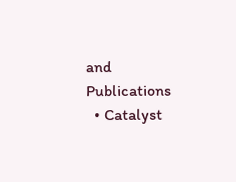and Publications
  • Catalyst